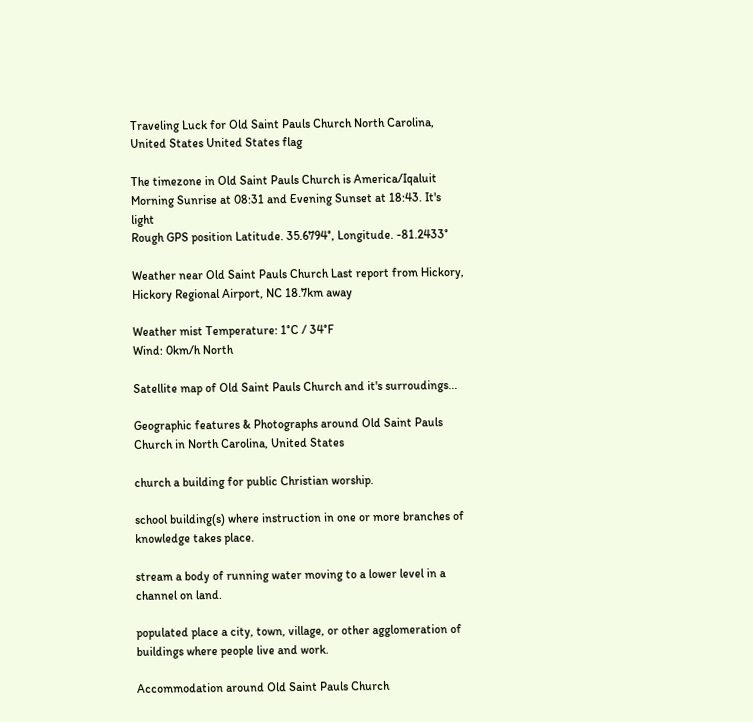Traveling Luck for Old Saint Pauls Church North Carolina, United States United States flag

The timezone in Old Saint Pauls Church is America/Iqaluit
Morning Sunrise at 08:31 and Evening Sunset at 18:43. It's light
Rough GPS position Latitude. 35.6794°, Longitude. -81.2433°

Weather near Old Saint Pauls Church Last report from Hickory, Hickory Regional Airport, NC 18.7km away

Weather mist Temperature: 1°C / 34°F
Wind: 0km/h North

Satellite map of Old Saint Pauls Church and it's surroudings...

Geographic features & Photographs around Old Saint Pauls Church in North Carolina, United States

church a building for public Christian worship.

school building(s) where instruction in one or more branches of knowledge takes place.

stream a body of running water moving to a lower level in a channel on land.

populated place a city, town, village, or other agglomeration of buildings where people live and work.

Accommodation around Old Saint Pauls Church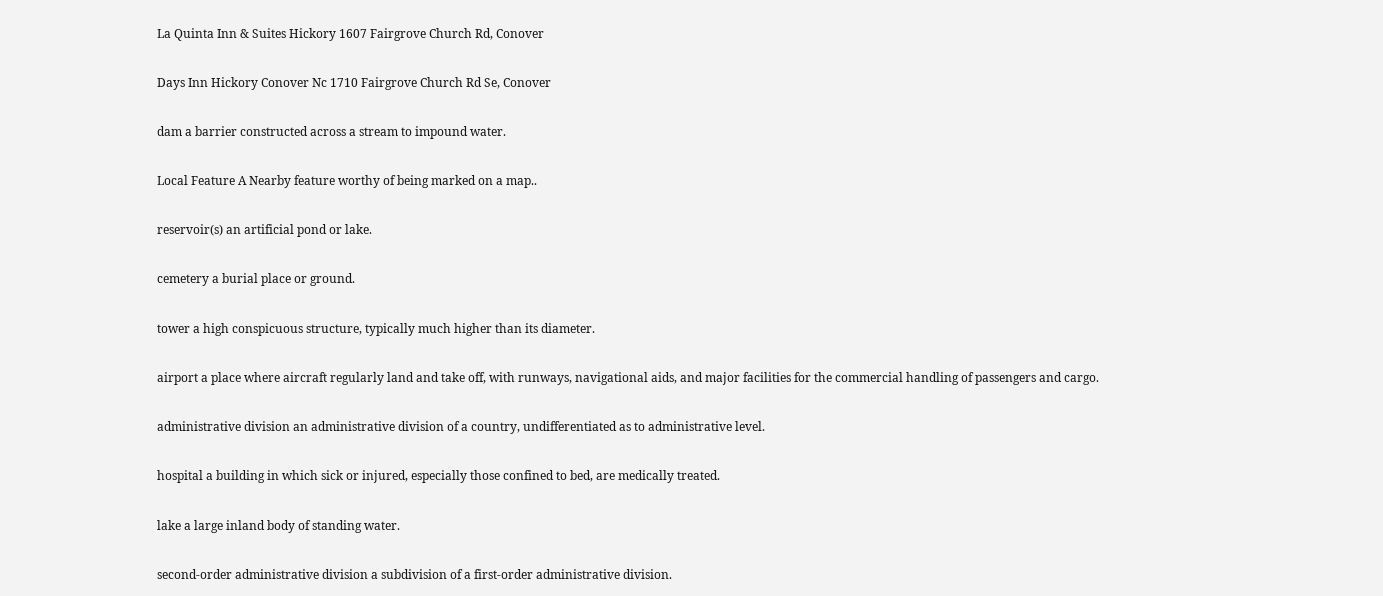La Quinta Inn & Suites Hickory 1607 Fairgrove Church Rd, Conover

Days Inn Hickory Conover Nc 1710 Fairgrove Church Rd Se, Conover

dam a barrier constructed across a stream to impound water.

Local Feature A Nearby feature worthy of being marked on a map..

reservoir(s) an artificial pond or lake.

cemetery a burial place or ground.

tower a high conspicuous structure, typically much higher than its diameter.

airport a place where aircraft regularly land and take off, with runways, navigational aids, and major facilities for the commercial handling of passengers and cargo.

administrative division an administrative division of a country, undifferentiated as to administrative level.

hospital a building in which sick or injured, especially those confined to bed, are medically treated.

lake a large inland body of standing water.

second-order administrative division a subdivision of a first-order administrative division.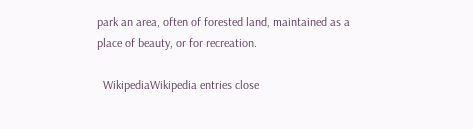park an area, often of forested land, maintained as a place of beauty, or for recreation.

  WikipediaWikipedia entries close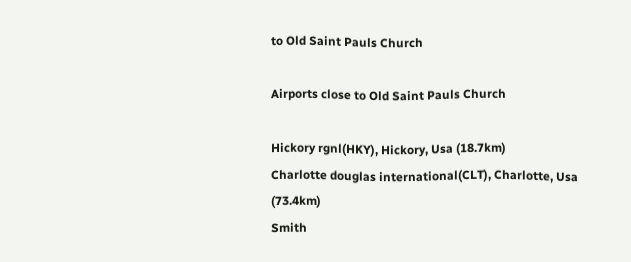to Old Saint Pauls Church

Airports close to Old Saint Pauls Church

Hickory rgnl(HKY), Hickory, Usa (18.7km)
Charlotte douglas international(CLT), Charlotte, Usa (73.4km)
Smith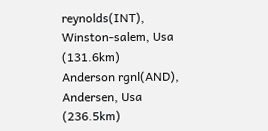reynolds(INT), Winston-salem, Usa (131.6km)
Anderson rgnl(AND), Andersen, Usa (236.5km)